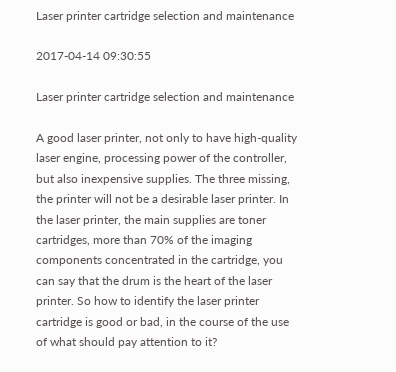Laser printer cartridge selection and maintenance

2017-04-14 09:30:55

Laser printer cartridge selection and maintenance

A good laser printer, not only to have high-quality laser engine, processing power of the controller, but also inexpensive supplies. The three missing, the printer will not be a desirable laser printer. In the laser printer, the main supplies are toner cartridges, more than 70% of the imaging components concentrated in the cartridge, you can say that the drum is the heart of the laser printer. So how to identify the laser printer cartridge is good or bad, in the course of the use of what should pay attention to it?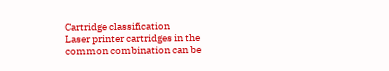Cartridge classification
Laser printer cartridges in the common combination can be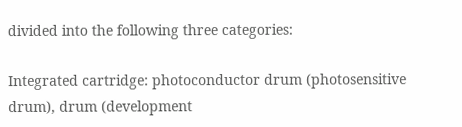divided into the following three categories:

Integrated cartridge: photoconductor drum (photosensitive drum), drum (development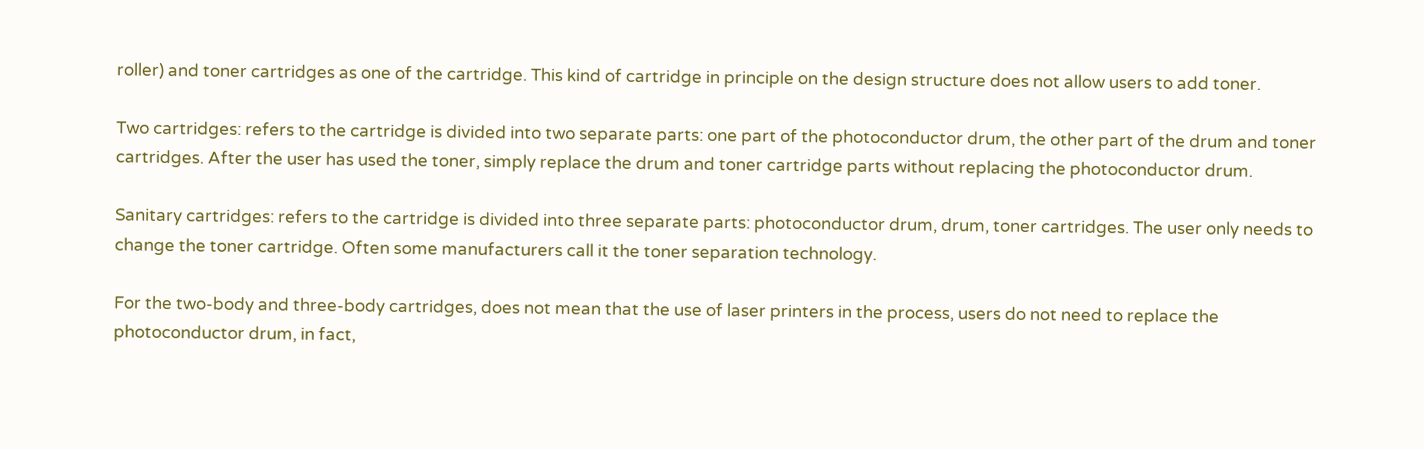roller) and toner cartridges as one of the cartridge. This kind of cartridge in principle on the design structure does not allow users to add toner.

Two cartridges: refers to the cartridge is divided into two separate parts: one part of the photoconductor drum, the other part of the drum and toner cartridges. After the user has used the toner, simply replace the drum and toner cartridge parts without replacing the photoconductor drum.

Sanitary cartridges: refers to the cartridge is divided into three separate parts: photoconductor drum, drum, toner cartridges. The user only needs to change the toner cartridge. Often some manufacturers call it the toner separation technology.

For the two-body and three-body cartridges, does not mean that the use of laser printers in the process, users do not need to replace the photoconductor drum, in fact,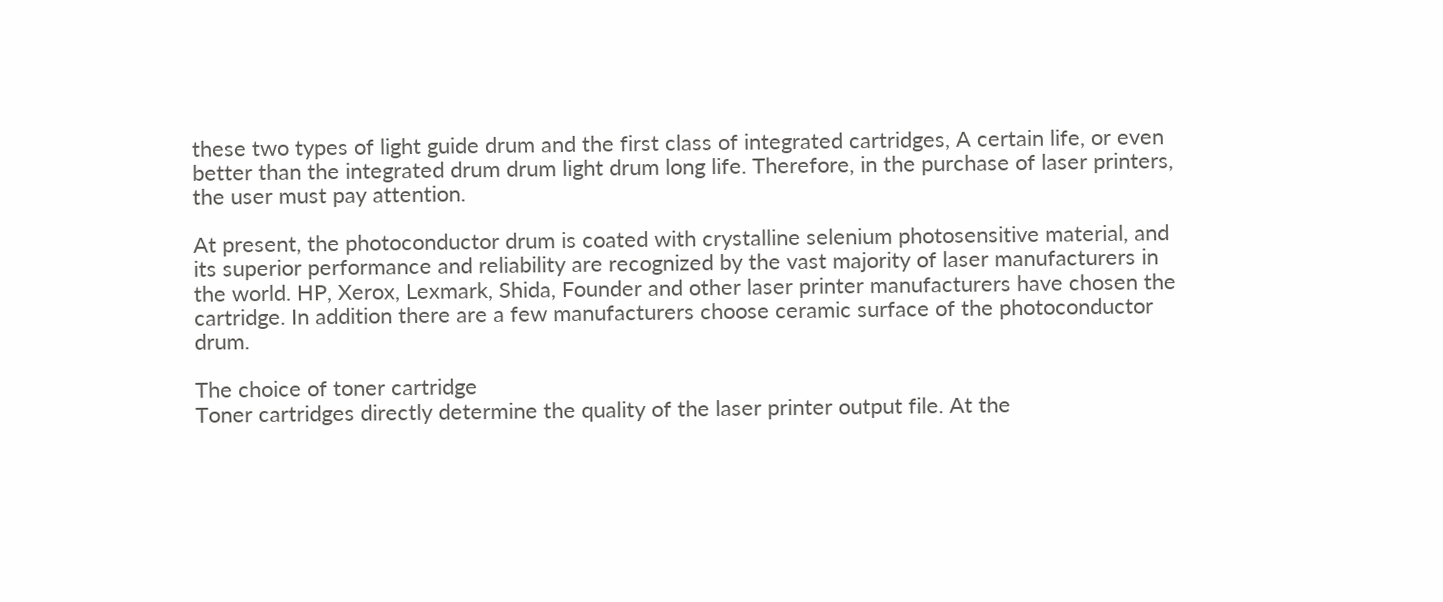these two types of light guide drum and the first class of integrated cartridges, A certain life, or even better than the integrated drum drum light drum long life. Therefore, in the purchase of laser printers, the user must pay attention.

At present, the photoconductor drum is coated with crystalline selenium photosensitive material, and its superior performance and reliability are recognized by the vast majority of laser manufacturers in the world. HP, Xerox, Lexmark, Shida, Founder and other laser printer manufacturers have chosen the cartridge. In addition there are a few manufacturers choose ceramic surface of the photoconductor drum.

The choice of toner cartridge
Toner cartridges directly determine the quality of the laser printer output file. At the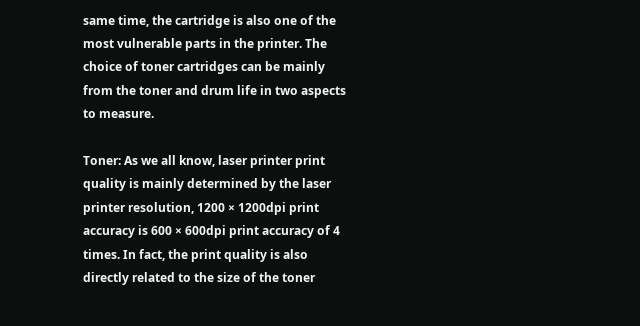same time, the cartridge is also one of the most vulnerable parts in the printer. The choice of toner cartridges can be mainly from the toner and drum life in two aspects to measure.

Toner: As we all know, laser printer print quality is mainly determined by the laser printer resolution, 1200 × 1200dpi print accuracy is 600 × 600dpi print accuracy of 4 times. In fact, the print quality is also directly related to the size of the toner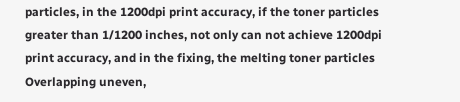particles, in the 1200dpi print accuracy, if the toner particles greater than 1/1200 inches, not only can not achieve 1200dpi print accuracy, and in the fixing, the melting toner particles Overlapping uneven,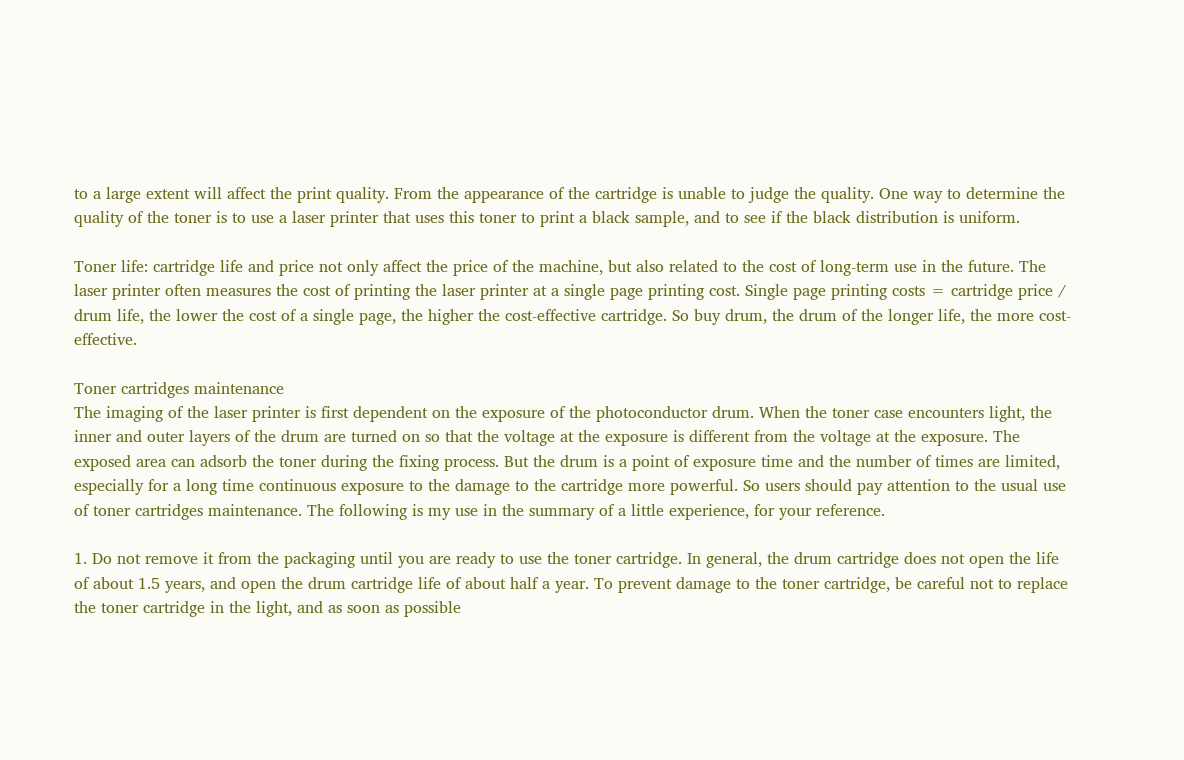to a large extent will affect the print quality. From the appearance of the cartridge is unable to judge the quality. One way to determine the quality of the toner is to use a laser printer that uses this toner to print a black sample, and to see if the black distribution is uniform.

Toner life: cartridge life and price not only affect the price of the machine, but also related to the cost of long-term use in the future. The laser printer often measures the cost of printing the laser printer at a single page printing cost. Single page printing costs = cartridge price / drum life, the lower the cost of a single page, the higher the cost-effective cartridge. So buy drum, the drum of the longer life, the more cost-effective.

Toner cartridges maintenance
The imaging of the laser printer is first dependent on the exposure of the photoconductor drum. When the toner case encounters light, the inner and outer layers of the drum are turned on so that the voltage at the exposure is different from the voltage at the exposure. The exposed area can adsorb the toner during the fixing process. But the drum is a point of exposure time and the number of times are limited, especially for a long time continuous exposure to the damage to the cartridge more powerful. So users should pay attention to the usual use of toner cartridges maintenance. The following is my use in the summary of a little experience, for your reference.

1. Do not remove it from the packaging until you are ready to use the toner cartridge. In general, the drum cartridge does not open the life of about 1.5 years, and open the drum cartridge life of about half a year. To prevent damage to the toner cartridge, be careful not to replace the toner cartridge in the light, and as soon as possible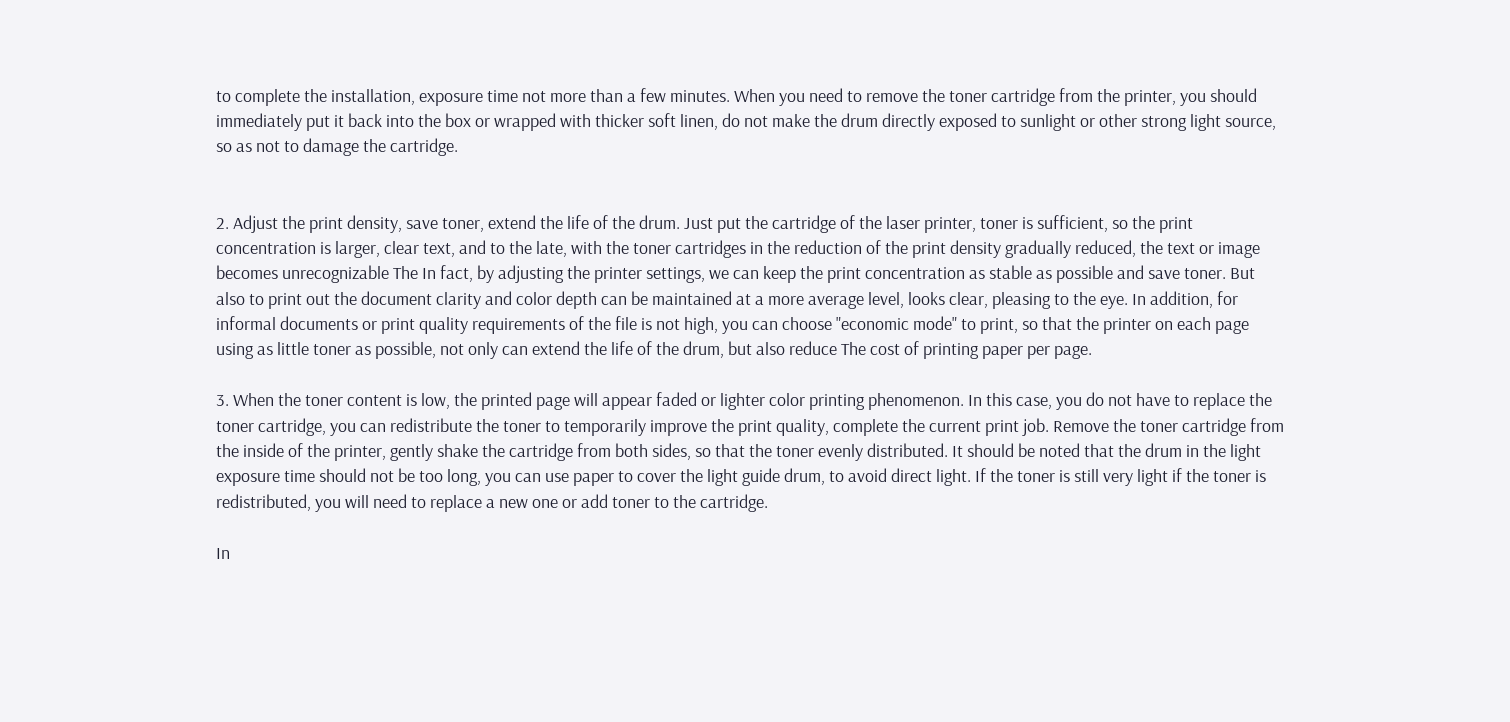to complete the installation, exposure time not more than a few minutes. When you need to remove the toner cartridge from the printer, you should immediately put it back into the box or wrapped with thicker soft linen, do not make the drum directly exposed to sunlight or other strong light source, so as not to damage the cartridge.


2. Adjust the print density, save toner, extend the life of the drum. Just put the cartridge of the laser printer, toner is sufficient, so the print concentration is larger, clear text, and to the late, with the toner cartridges in the reduction of the print density gradually reduced, the text or image becomes unrecognizable The In fact, by adjusting the printer settings, we can keep the print concentration as stable as possible and save toner. But also to print out the document clarity and color depth can be maintained at a more average level, looks clear, pleasing to the eye. In addition, for informal documents or print quality requirements of the file is not high, you can choose "economic mode" to print, so that the printer on each page using as little toner as possible, not only can extend the life of the drum, but also reduce The cost of printing paper per page.

3. When the toner content is low, the printed page will appear faded or lighter color printing phenomenon. In this case, you do not have to replace the toner cartridge, you can redistribute the toner to temporarily improve the print quality, complete the current print job. Remove the toner cartridge from the inside of the printer, gently shake the cartridge from both sides, so that the toner evenly distributed. It should be noted that the drum in the light exposure time should not be too long, you can use paper to cover the light guide drum, to avoid direct light. If the toner is still very light if the toner is redistributed, you will need to replace a new one or add toner to the cartridge.

In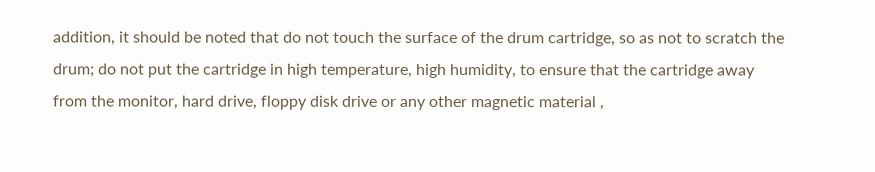addition, it should be noted that do not touch the surface of the drum cartridge, so as not to scratch the drum; do not put the cartridge in high temperature, high humidity, to ensure that the cartridge away from the monitor, hard drive, floppy disk drive or any other magnetic material ,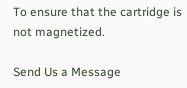To ensure that the cartridge is not magnetized.

Send Us a Message